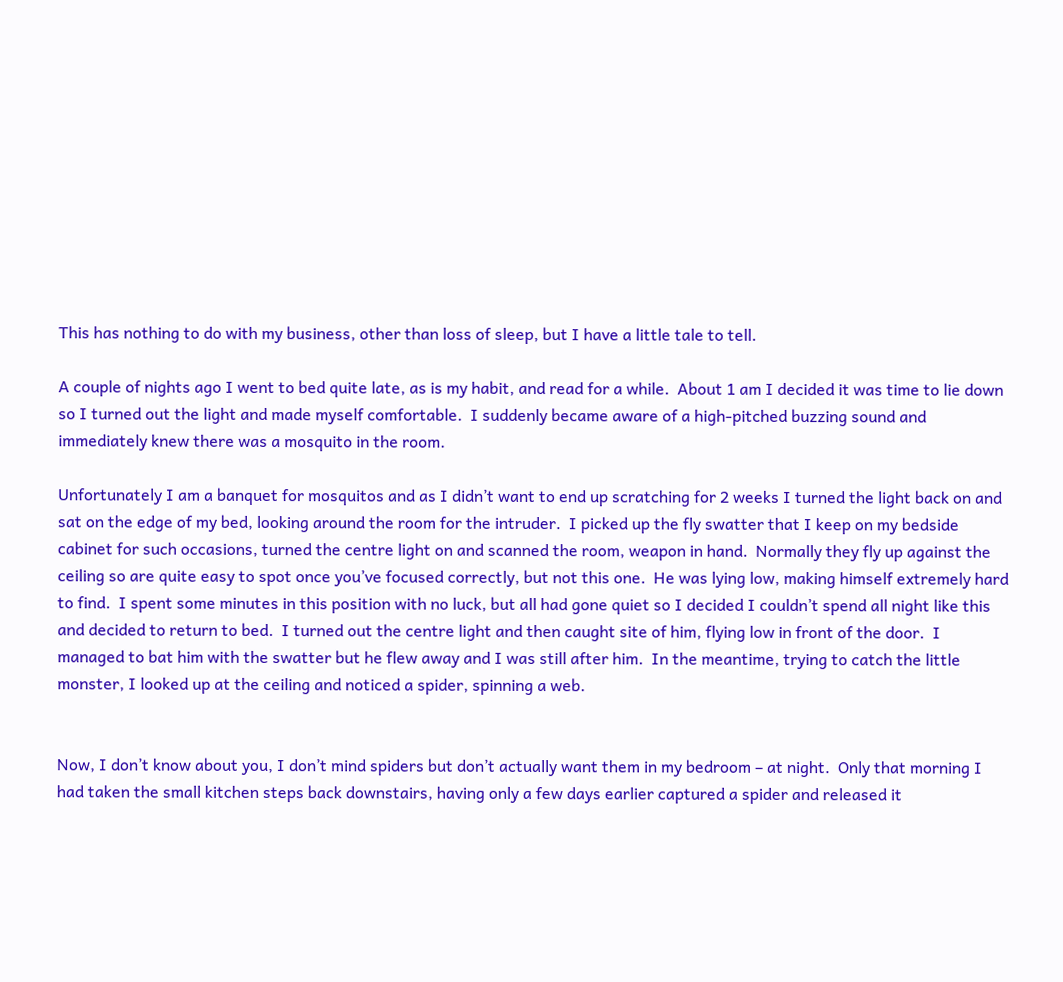This has nothing to do with my business, other than loss of sleep, but I have a little tale to tell.

A couple of nights ago I went to bed quite late, as is my habit, and read for a while.  About 1 am I decided it was time to lie down so I turned out the light and made myself comfortable.  I suddenly became aware of a high-pitched buzzing sound and immediately knew there was a mosquito in the room.

Unfortunately I am a banquet for mosquitos and as I didn’t want to end up scratching for 2 weeks I turned the light back on and sat on the edge of my bed, looking around the room for the intruder.  I picked up the fly swatter that I keep on my bedside cabinet for such occasions, turned the centre light on and scanned the room, weapon in hand.  Normally they fly up against the ceiling so are quite easy to spot once you’ve focused correctly, but not this one.  He was lying low, making himself extremely hard to find.  I spent some minutes in this position with no luck, but all had gone quiet so I decided I couldn’t spend all night like this and decided to return to bed.  I turned out the centre light and then caught site of him, flying low in front of the door.  I managed to bat him with the swatter but he flew away and I was still after him.  In the meantime, trying to catch the little monster, I looked up at the ceiling and noticed a spider, spinning a web.


Now, I don’t know about you, I don’t mind spiders but don’t actually want them in my bedroom – at night.  Only that morning I had taken the small kitchen steps back downstairs, having only a few days earlier captured a spider and released it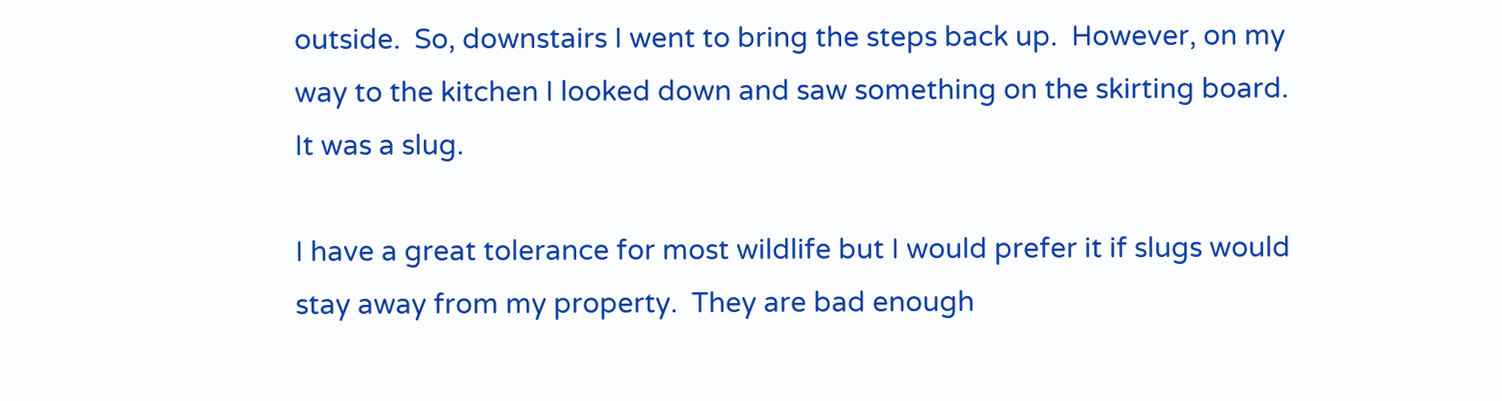outside.  So, downstairs I went to bring the steps back up.  However, on my way to the kitchen I looked down and saw something on the skirting board.  It was a slug.

I have a great tolerance for most wildlife but I would prefer it if slugs would stay away from my property.  They are bad enough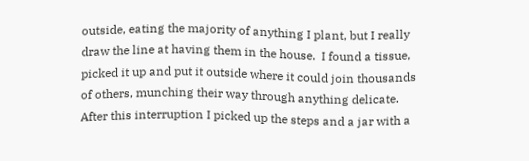outside, eating the majority of anything I plant, but I really draw the line at having them in the house.  I found a tissue, picked it up and put it outside where it could join thousands of others, munching their way through anything delicate.  After this interruption I picked up the steps and a jar with a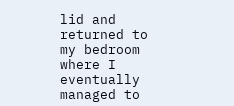lid and returned to my bedroom where I eventually managed to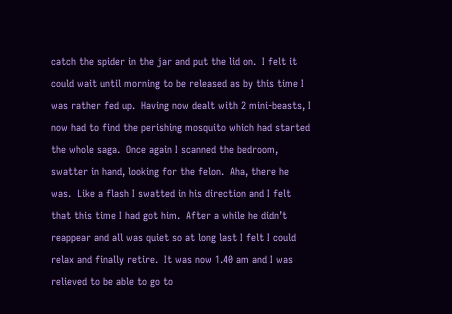catch the spider in the jar and put the lid on.  I felt it could wait until morning to be released as by this time I was rather fed up.  Having now dealt with 2 mini-beasts, I now had to find the perishing mosquito which had started the whole saga.  Once again I scanned the bedroom, swatter in hand, looking for the felon.  Aha, there he was.  Like a flash I swatted in his direction and I felt that this time I had got him.  After a while he didn’t reappear and all was quiet so at long last I felt I could relax and finally retire.  It was now 1.40 am and I was relieved to be able to go to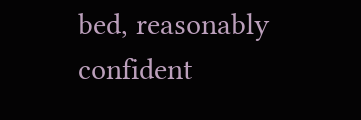bed, reasonably confident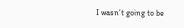I wasn’t going to be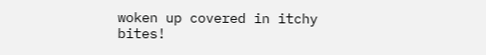woken up covered in itchy bites!